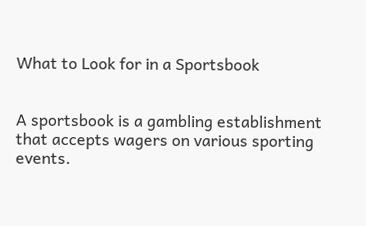What to Look for in a Sportsbook


A sportsbook is a gambling establishment that accepts wagers on various sporting events.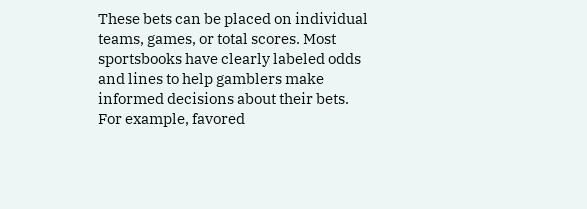These bets can be placed on individual teams, games, or total scores. Most sportsbooks have clearly labeled odds and lines to help gamblers make informed decisions about their bets. For example, favored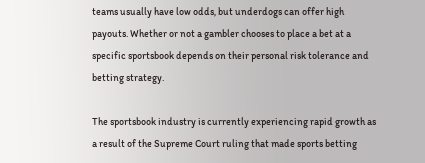teams usually have low odds, but underdogs can offer high payouts. Whether or not a gambler chooses to place a bet at a specific sportsbook depends on their personal risk tolerance and betting strategy.

The sportsbook industry is currently experiencing rapid growth as a result of the Supreme Court ruling that made sports betting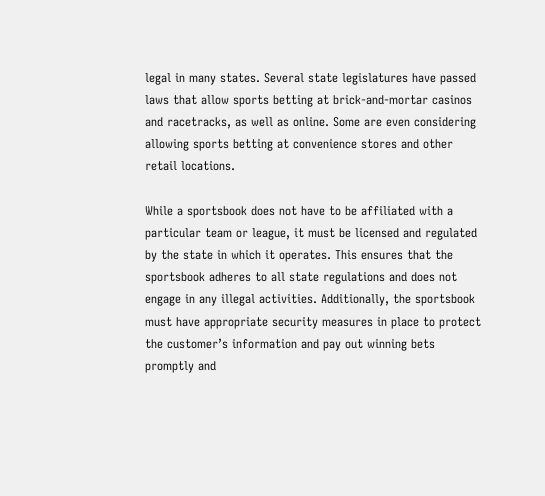legal in many states. Several state legislatures have passed laws that allow sports betting at brick-and-mortar casinos and racetracks, as well as online. Some are even considering allowing sports betting at convenience stores and other retail locations.

While a sportsbook does not have to be affiliated with a particular team or league, it must be licensed and regulated by the state in which it operates. This ensures that the sportsbook adheres to all state regulations and does not engage in any illegal activities. Additionally, the sportsbook must have appropriate security measures in place to protect the customer’s information and pay out winning bets promptly and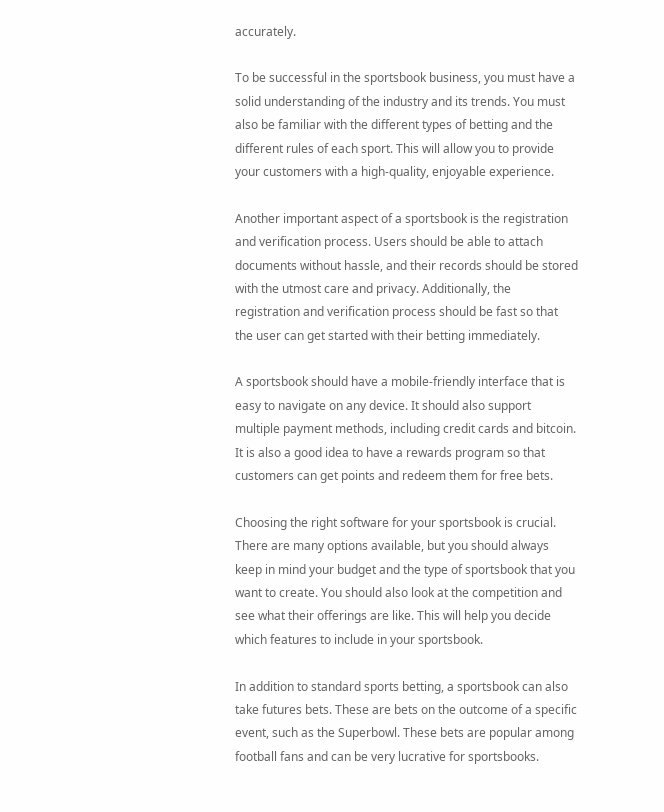accurately.

To be successful in the sportsbook business, you must have a solid understanding of the industry and its trends. You must also be familiar with the different types of betting and the different rules of each sport. This will allow you to provide your customers with a high-quality, enjoyable experience.

Another important aspect of a sportsbook is the registration and verification process. Users should be able to attach documents without hassle, and their records should be stored with the utmost care and privacy. Additionally, the registration and verification process should be fast so that the user can get started with their betting immediately.

A sportsbook should have a mobile-friendly interface that is easy to navigate on any device. It should also support multiple payment methods, including credit cards and bitcoin. It is also a good idea to have a rewards program so that customers can get points and redeem them for free bets.

Choosing the right software for your sportsbook is crucial. There are many options available, but you should always keep in mind your budget and the type of sportsbook that you want to create. You should also look at the competition and see what their offerings are like. This will help you decide which features to include in your sportsbook.

In addition to standard sports betting, a sportsbook can also take futures bets. These are bets on the outcome of a specific event, such as the Superbowl. These bets are popular among football fans and can be very lucrative for sportsbooks.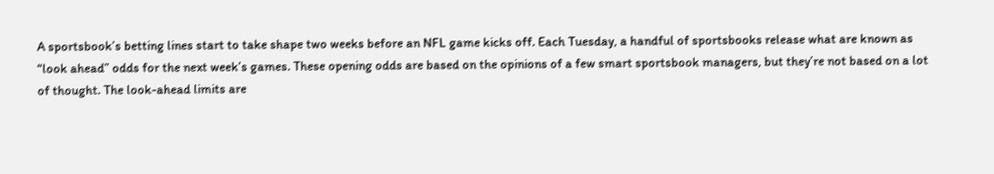A sportsbook’s betting lines start to take shape two weeks before an NFL game kicks off. Each Tuesday, a handful of sportsbooks release what are known as “look ahead” odds for the next week’s games. These opening odds are based on the opinions of a few smart sportsbook managers, but they’re not based on a lot of thought. The look-ahead limits are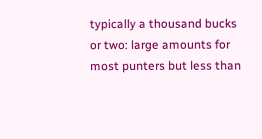typically a thousand bucks or two: large amounts for most punters but less than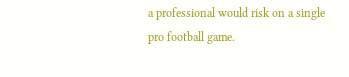a professional would risk on a single pro football game.